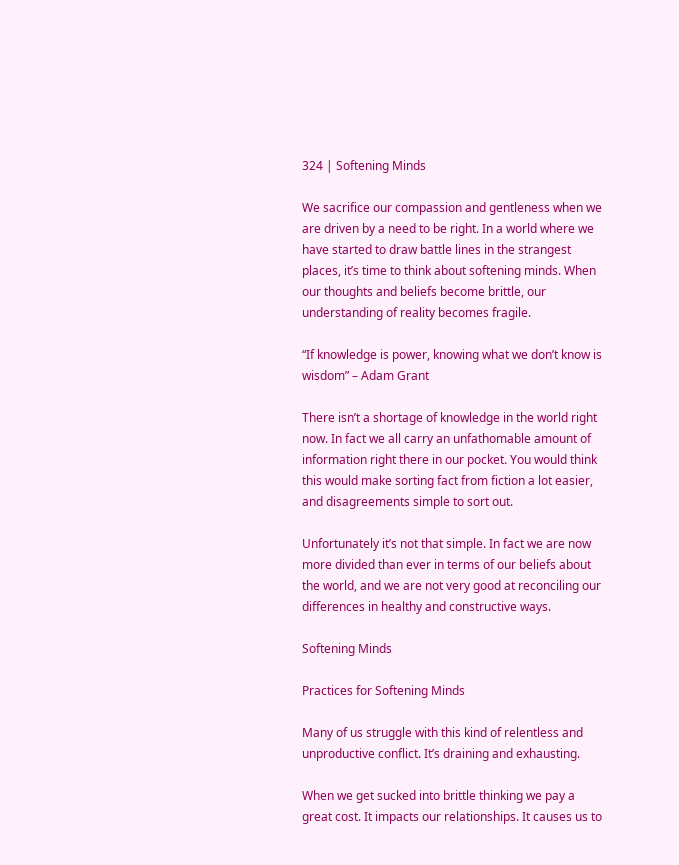324 | Softening Minds

We sacrifice our compassion and gentleness when we are driven by a need to be right. In a world where we have started to draw battle lines in the strangest places, it’s time to think about softening minds. When our thoughts and beliefs become brittle, our understanding of reality becomes fragile.

“If knowledge is power, knowing what we don’t know is wisdom” – Adam Grant

There isn’t a shortage of knowledge in the world right now. In fact we all carry an unfathomable amount of information right there in our pocket. You would think this would make sorting fact from fiction a lot easier, and disagreements simple to sort out.

Unfortunately it’s not that simple. In fact we are now more divided than ever in terms of our beliefs about the world, and we are not very good at reconciling our differences in healthy and constructive ways.

Softening Minds

Practices for Softening Minds

Many of us struggle with this kind of relentless and unproductive conflict. It’s draining and exhausting.

When we get sucked into brittle thinking we pay a great cost. It impacts our relationships. It causes us to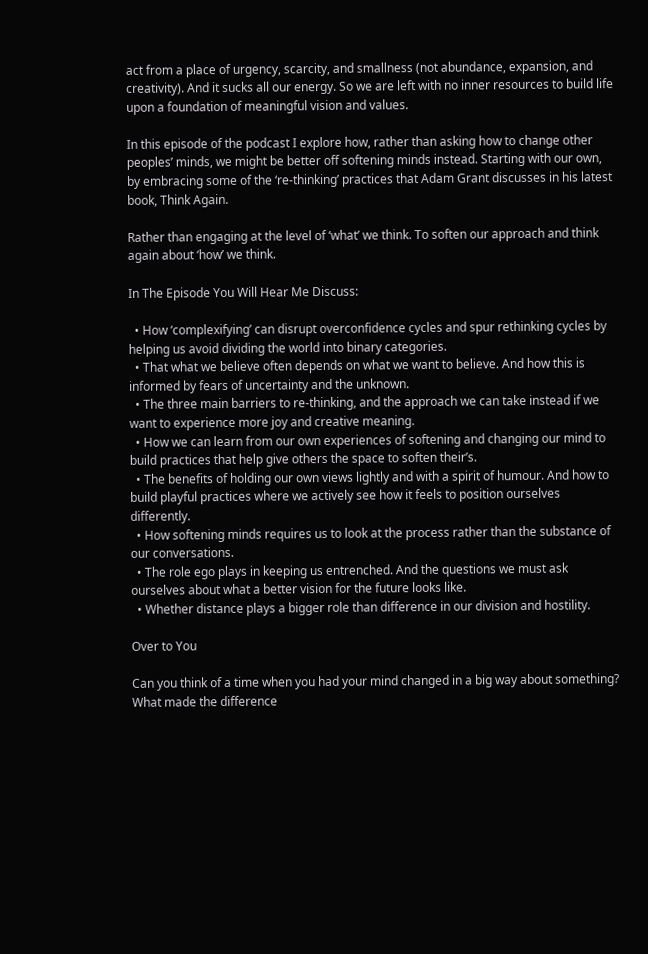act from a place of urgency, scarcity, and smallness (not abundance, expansion, and creativity). And it sucks all our energy. So we are left with no inner resources to build life upon a foundation of meaningful vision and values.

In this episode of the podcast I explore how, rather than asking how to change other peoples’ minds, we might be better off softening minds instead. Starting with our own, by embracing some of the ‘re-thinking’ practices that Adam Grant discusses in his latest book, Think Again.

Rather than engaging at the level of ‘what’ we think. To soften our approach and think again about ‘how’ we think.

In The Episode You Will Hear Me Discuss:

  • How ‘complexifying’ can disrupt overconfidence cycles and spur rethinking cycles by helping us avoid dividing the world into binary categories.
  • That what we believe often depends on what we want to believe. And how this is informed by fears of uncertainty and the unknown.
  • The three main barriers to re-thinking, and the approach we can take instead if we want to experience more joy and creative meaning.
  • How we can learn from our own experiences of softening and changing our mind to build practices that help give others the space to soften their’s.
  • The benefits of holding our own views lightly and with a spirit of humour. And how to build playful practices where we actively see how it feels to position ourselves differently.
  • How softening minds requires us to look at the process rather than the substance of our conversations.
  • The role ego plays in keeping us entrenched. And the questions we must ask ourselves about what a better vision for the future looks like.
  • Whether distance plays a bigger role than difference in our division and hostility.

Over to You

Can you think of a time when you had your mind changed in a big way about something? What made the difference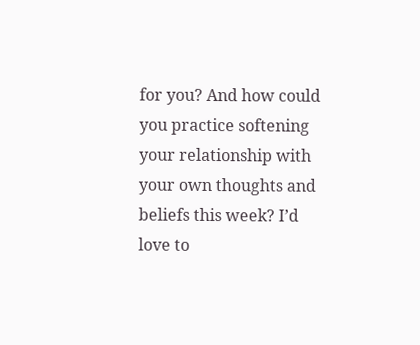for you? And how could you practice softening your relationship with your own thoughts and beliefs this week? I’d love to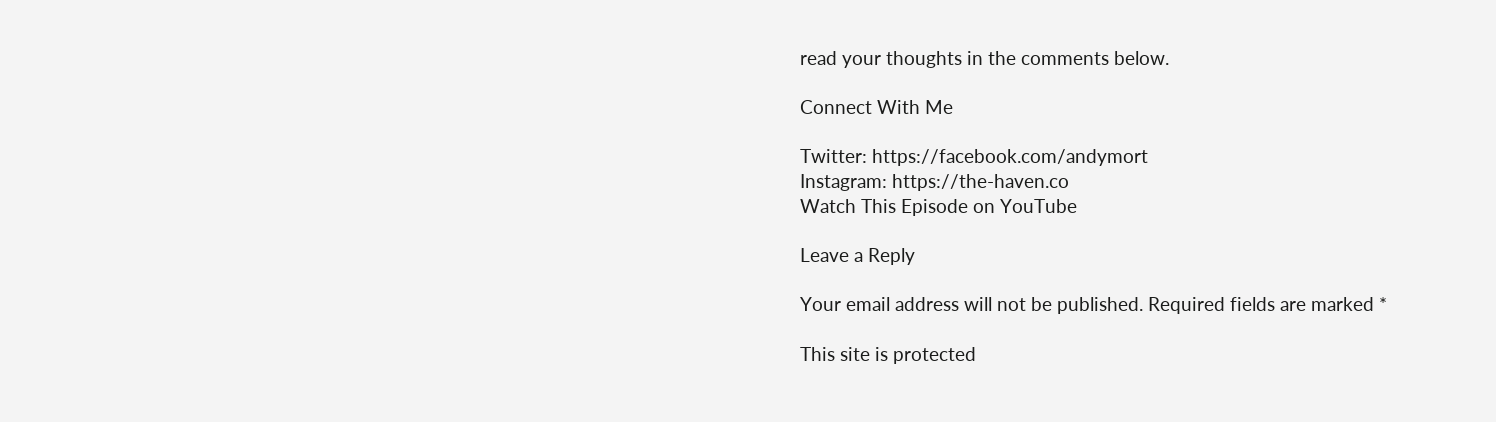read your thoughts in the comments below.

Connect With Me

Twitter: https://facebook.com/andymort
Instagram: https://the-haven.co
Watch This Episode on YouTube

Leave a Reply

Your email address will not be published. Required fields are marked *

This site is protected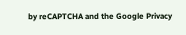by reCAPTCHA and the Google Privacy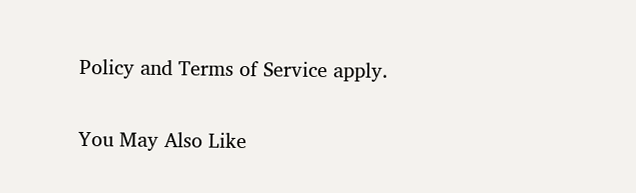Policy and Terms of Service apply.

You May Also Like